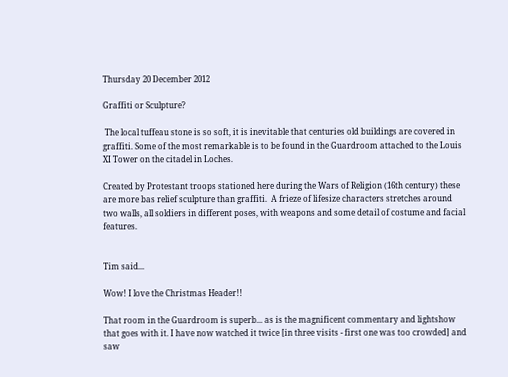Thursday 20 December 2012

Graffiti or Sculpture?

 The local tuffeau stone is so soft, it is inevitable that centuries old buildings are covered in graffiti. Some of the most remarkable is to be found in the Guardroom attached to the Louis XI Tower on the citadel in Loches.

Created by Protestant troops stationed here during the Wars of Religion (16th century) these are more bas relief sculpture than graffiti.  A frieze of lifesize characters stretches around two walls, all soldiers in different poses, with weapons and some detail of costume and facial features.


Tim said...

Wow! I love the Christmas Header!!

That room in the Guardroom is superb... as is the magnificent commentary and lightshow that goes with it. I have now watched it twice [in three visits - first one was too crowded] and saw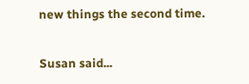new things the second time.

Susan said...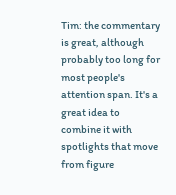Tim: the commentary is great, although probably too long for most people's attention span. It's a great idea to combine it with spotlights that move from figure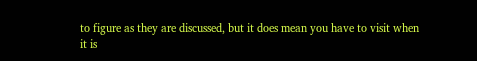to figure as they are discussed, but it does mean you have to visit when it is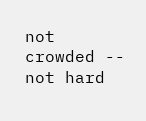not crowded -- not hard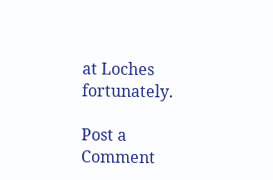at Loches fortunately.

Post a Comment